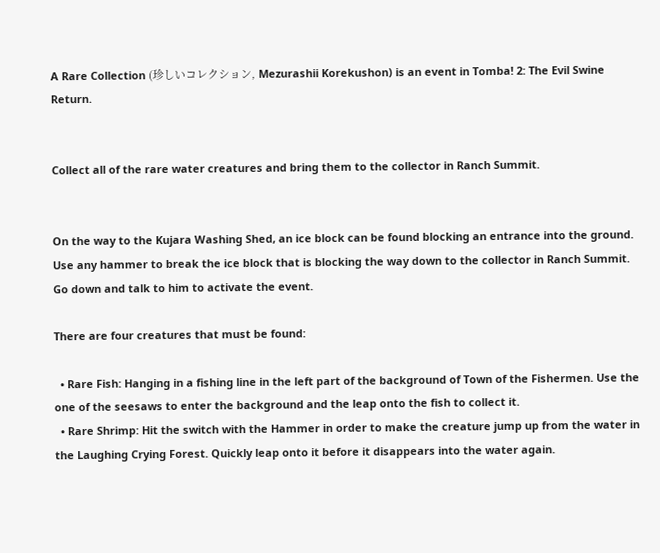A Rare Collection (珍しいコレクション, Mezurashii Korekushon) is an event in Tomba! 2: The Evil Swine Return.


Collect all of the rare water creatures and bring them to the collector in Ranch Summit.


On the way to the Kujara Washing Shed, an ice block can be found blocking an entrance into the ground. Use any hammer to break the ice block that is blocking the way down to the collector in Ranch Summit. Go down and talk to him to activate the event.

There are four creatures that must be found:

  • Rare Fish: Hanging in a fishing line in the left part of the background of Town of the Fishermen. Use the one of the seesaws to enter the background and the leap onto the fish to collect it.
  • Rare Shrimp: Hit the switch with the Hammer in order to make the creature jump up from the water in the Laughing Crying Forest. Quickly leap onto it before it disappears into the water again.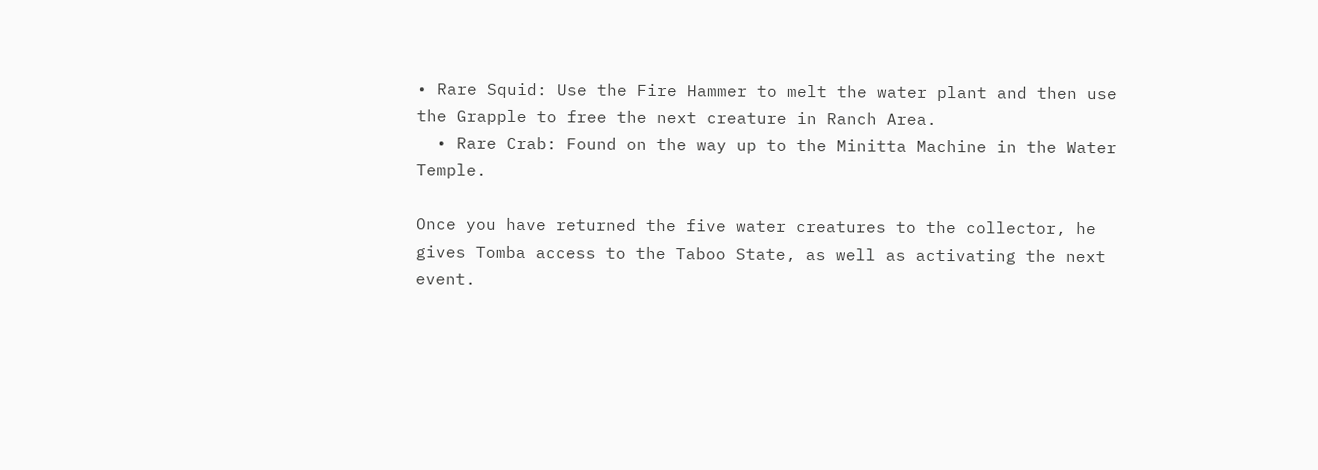• Rare Squid: Use the Fire Hammer to melt the water plant and then use the Grapple to free the next creature in Ranch Area.
  • Rare Crab: Found on the way up to the Minitta Machine in the Water Temple.

Once you have returned the five water creatures to the collector, he gives Tomba access to the Taboo State, as well as activating the next event.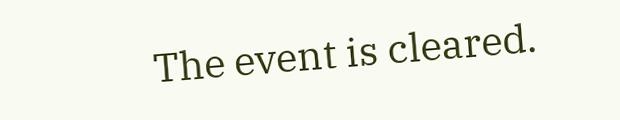The event is cleared.